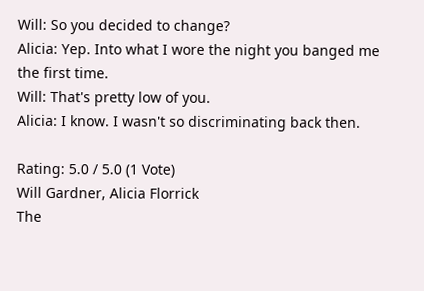Will: So you decided to change?
Alicia: Yep. Into what I wore the night you banged me the first time.
Will: That's pretty low of you.
Alicia: I know. I wasn't so discriminating back then.

Rating: 5.0 / 5.0 (1 Vote)
Will Gardner, Alicia Florrick
The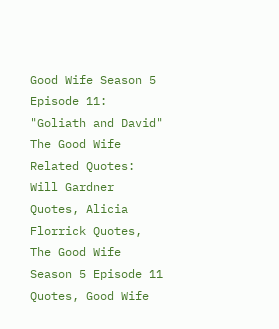Good Wife Season 5 Episode 11: "Goliath and David"
The Good Wife
Related Quotes:
Will Gardner Quotes, Alicia Florrick Quotes, The Good Wife Season 5 Episode 11 Quotes, Good Wife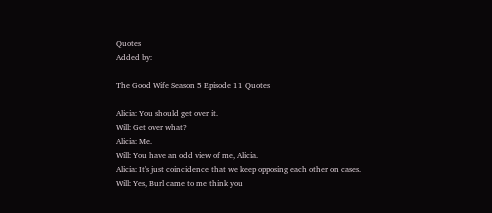Quotes
Added by:

The Good Wife Season 5 Episode 11 Quotes

Alicia: You should get over it.
Will: Get over what?
Alicia: Me.
Will: You have an odd view of me, Alicia.
Alicia: It's just coincidence that we keep opposing each other on cases.
Will: Yes, Burl came to me think you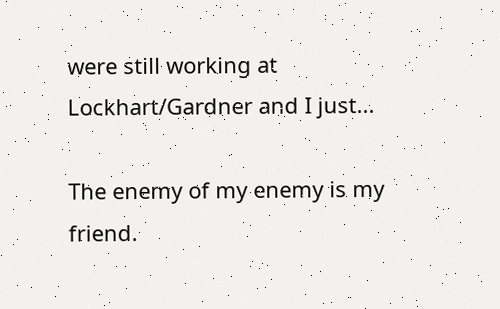were still working at Lockhart/Gardner and I just...

The enemy of my enemy is my friend.